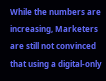While the numbers are increasing, Marketers are still not convinced that using a digital-only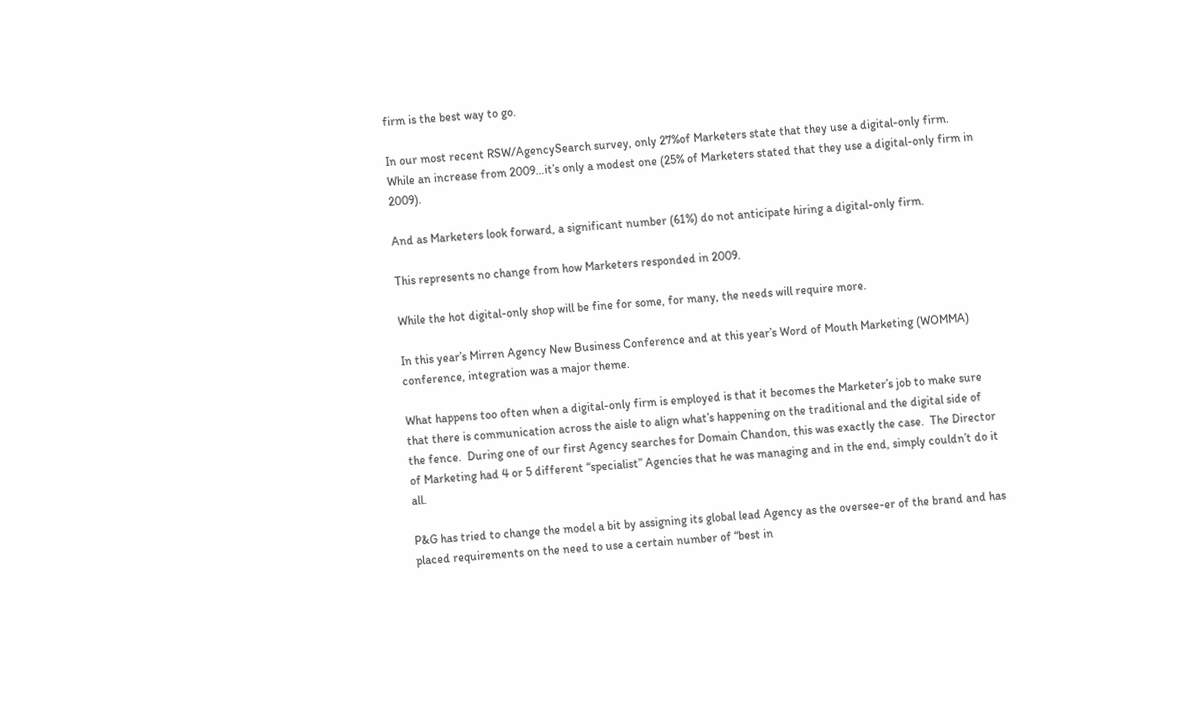firm is the best way to go.

In our most recent RSW/AgencySearch survey, only 27%of Marketers state that they use a digital-only firm.  While an increase from 2009…it’s only a modest one (25% of Marketers stated that they use a digital-only firm in 2009).

And as Marketers look forward, a significant number (61%) do not anticipate hiring a digital-only firm.

This represents no change from how Marketers responded in 2009.

While the hot digital-only shop will be fine for some, for many, the needs will require more.

In this year’s Mirren Agency New Business Conference and at this year’s Word of Mouth Marketing (WOMMA) conference, integration was a major theme.

What happens too often when a digital-only firm is employed is that it becomes the Marketer’s job to make sure that there is communication across the aisle to align what’s happening on the traditional and the digital side of the fence.  During one of our first Agency searches for Domain Chandon, this was exactly the case.  The Director of Marketing had 4 or 5 different “specialist” Agencies that he was managing and in the end, simply couldn’t do it all.

P&G has tried to change the model a bit by assigning its global lead Agency as the oversee-er of the brand and has placed requirements on the need to use a certain number of “best in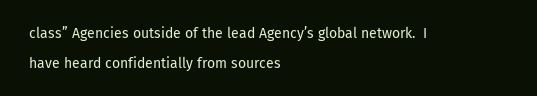class” Agencies outside of the lead Agency’s global network.  I have heard confidentially from sources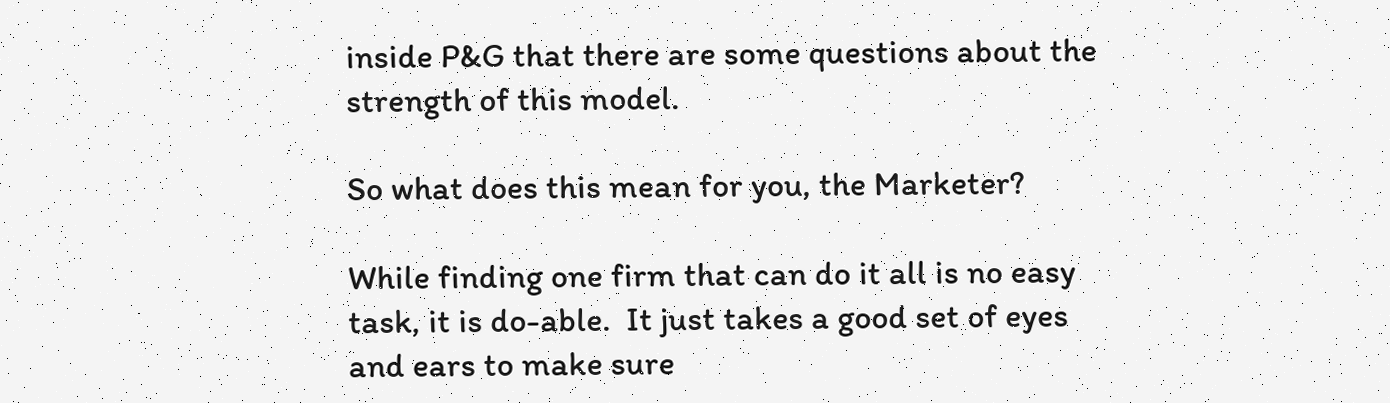inside P&G that there are some questions about the strength of this model.

So what does this mean for you, the Marketer?

While finding one firm that can do it all is no easy task, it is do-able.  It just takes a good set of eyes and ears to make sure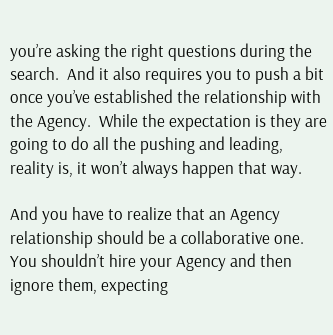you’re asking the right questions during the search.  And it also requires you to push a bit once you’ve established the relationship with the Agency.  While the expectation is they are going to do all the pushing and leading, reality is, it won’t always happen that way.

And you have to realize that an Agency relationship should be a collaborative one.  You shouldn’t hire your Agency and then ignore them, expecting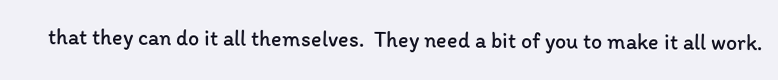that they can do it all themselves.  They need a bit of you to make it all work.